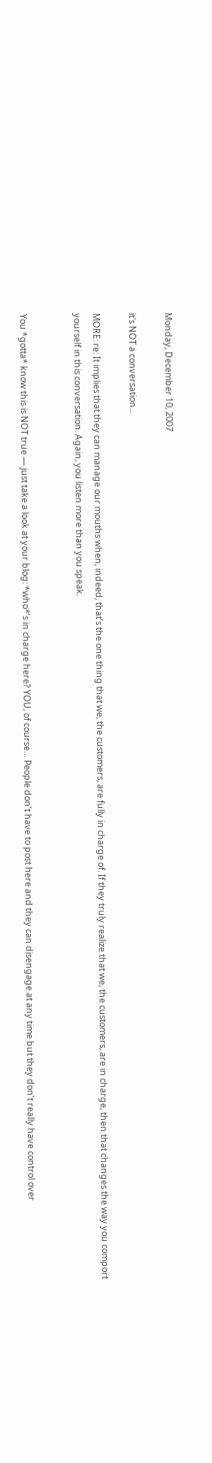Monday, December 10, 2007

it's NOT a conversation...

MORE: re: It implies that they can manage our mouths when, indeed, that’s the one thing that we, the customers, are fully in charge of. If they truly realize that we, the customers, are in charge, then that changes the way you comport yourself in this conversation. Again, you listen more than you speak.


You *gotta* know this is NOT true — just take a look at your blog: *who*’s in charge here? YOU, of course… People don’t have to post here and they can disengage at any time but they don’t really have control over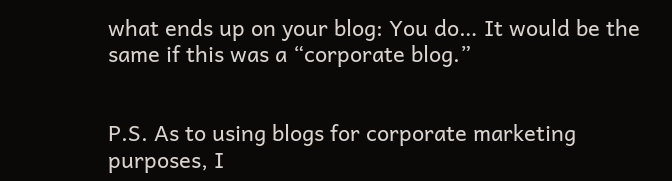what ends up on your blog: You do… It would be the same if this was a “corporate blog.”


P.S. As to using blogs for corporate marketing purposes, I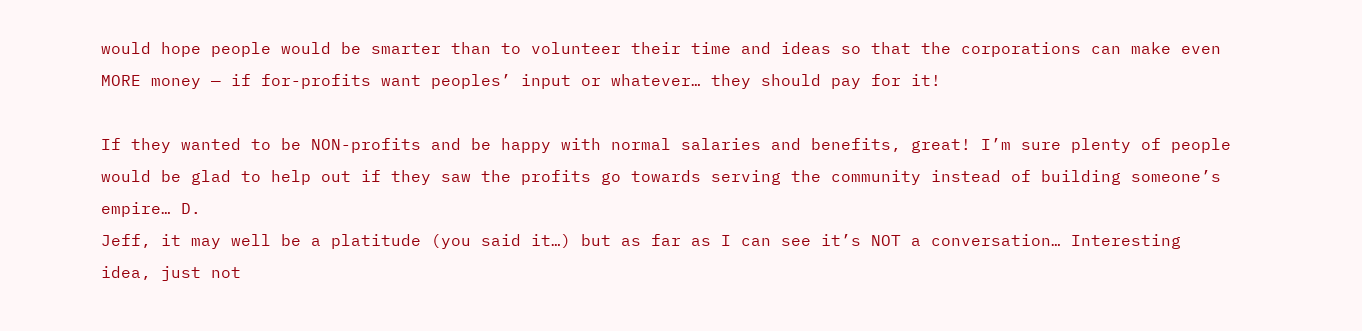would hope people would be smarter than to volunteer their time and ideas so that the corporations can make even MORE money — if for-profits want peoples’ input or whatever… they should pay for it!

If they wanted to be NON-profits and be happy with normal salaries and benefits, great! I’m sure plenty of people would be glad to help out if they saw the profits go towards serving the community instead of building someone’s empire… D.
Jeff, it may well be a platitude (you said it…) but as far as I can see it’s NOT a conversation… Interesting idea, just not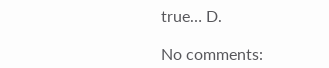true… D.

No comments: